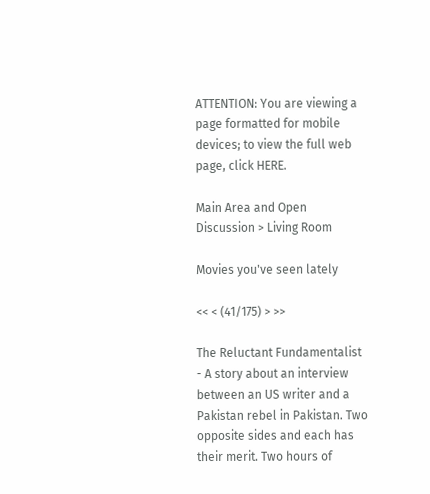ATTENTION: You are viewing a page formatted for mobile devices; to view the full web page, click HERE.

Main Area and Open Discussion > Living Room

Movies you've seen lately

<< < (41/175) > >>

The Reluctant Fundamentalist - A story about an interview between an US writer and a Pakistan rebel in Pakistan. Two opposite sides and each has their merit. Two hours of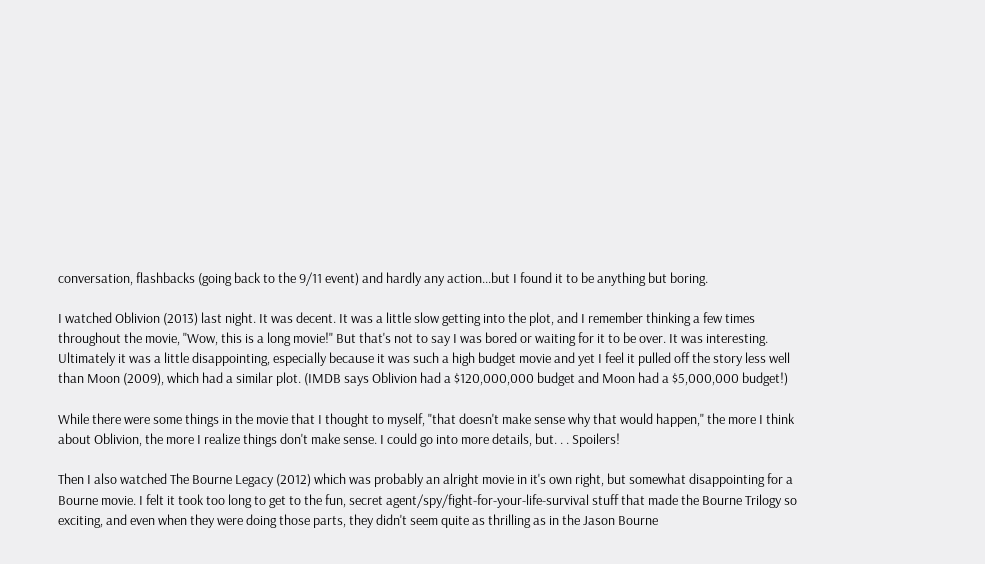conversation, flashbacks (going back to the 9/11 event) and hardly any action...but I found it to be anything but boring.

I watched Oblivion (2013) last night. It was decent. It was a little slow getting into the plot, and I remember thinking a few times throughout the movie, "Wow, this is a long movie!" But that's not to say I was bored or waiting for it to be over. It was interesting. Ultimately it was a little disappointing, especially because it was such a high budget movie and yet I feel it pulled off the story less well than Moon (2009), which had a similar plot. (IMDB says Oblivion had a $120,000,000 budget and Moon had a $5,000,000 budget!)

While there were some things in the movie that I thought to myself, "that doesn't make sense why that would happen," the more I think about Oblivion, the more I realize things don't make sense. I could go into more details, but. . . Spoilers!

Then I also watched The Bourne Legacy (2012) which was probably an alright movie in it's own right, but somewhat disappointing for a Bourne movie. I felt it took too long to get to the fun, secret agent/spy/fight-for-your-life-survival stuff that made the Bourne Trilogy so exciting, and even when they were doing those parts, they didn't seem quite as thrilling as in the Jason Bourne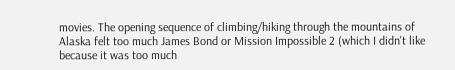movies. The opening sequence of climbing/hiking through the mountains of Alaska felt too much James Bond or Mission Impossible 2 (which I didn't like because it was too much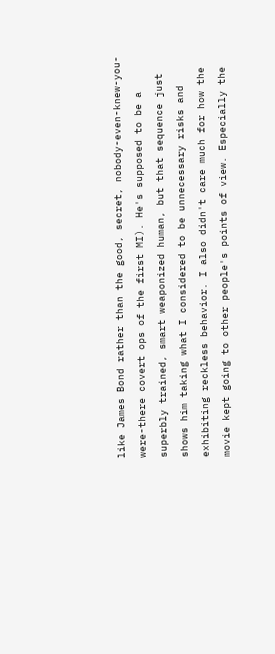like James Bond rather than the good, secret, nobody-even-knew-you-were-there covert ops of the first MI). He's supposed to be a superbly trained, smart weaponized human, but that sequence just shows him taking what I considered to be unnecessary risks and exhibiting reckless behavior. I also didn't care much for how the movie kept going to other people's points of view. Especially the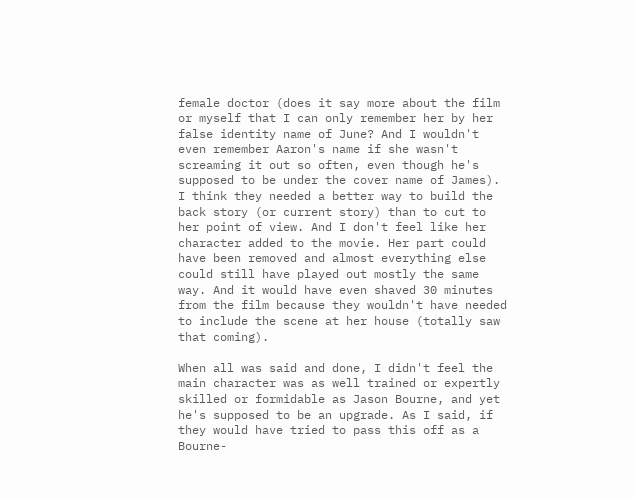female doctor (does it say more about the film or myself that I can only remember her by her false identity name of June? And I wouldn't even remember Aaron's name if she wasn't screaming it out so often, even though he's supposed to be under the cover name of James). I think they needed a better way to build the back story (or current story) than to cut to her point of view. And I don't feel like her character added to the movie. Her part could have been removed and almost everything else could still have played out mostly the same way. And it would have even shaved 30 minutes from the film because they wouldn't have needed to include the scene at her house (totally saw that coming).

When all was said and done, I didn't feel the main character was as well trained or expertly skilled or formidable as Jason Bourne, and yet he's supposed to be an upgrade. As I said, if they would have tried to pass this off as a Bourne-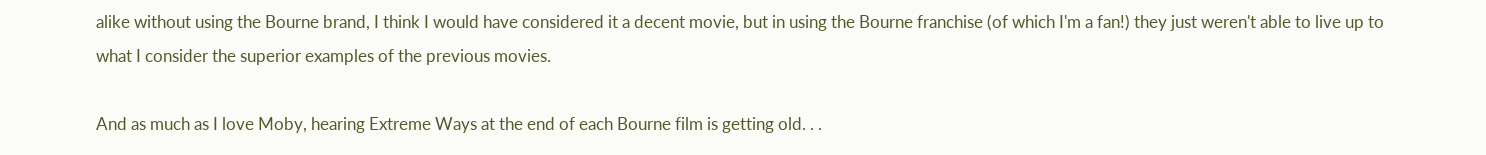alike without using the Bourne brand, I think I would have considered it a decent movie, but in using the Bourne franchise (of which I'm a fan!) they just weren't able to live up to what I consider the superior examples of the previous movies.

And as much as I love Moby, hearing Extreme Ways at the end of each Bourne film is getting old. . .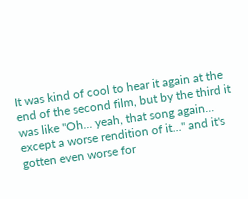It was kind of cool to hear it again at the end of the second film, but by the third it was like "Oh... yeah, that song again... except a worse rendition of it..." and it's gotten even worse for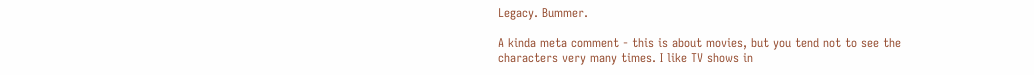Legacy. Bummer.

A kinda meta comment - this is about movies, but you tend not to see the characters very many times. I like TV shows in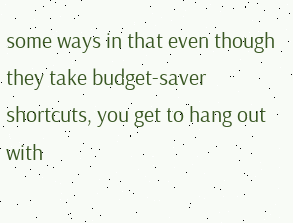some ways in that even though they take budget-saver shortcuts, you get to hang out with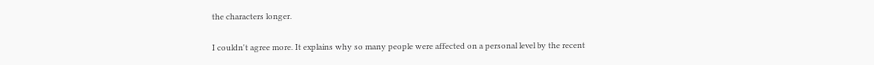the characters longer.

I couldn't agree more. It explains why so many people were affected on a personal level by the recent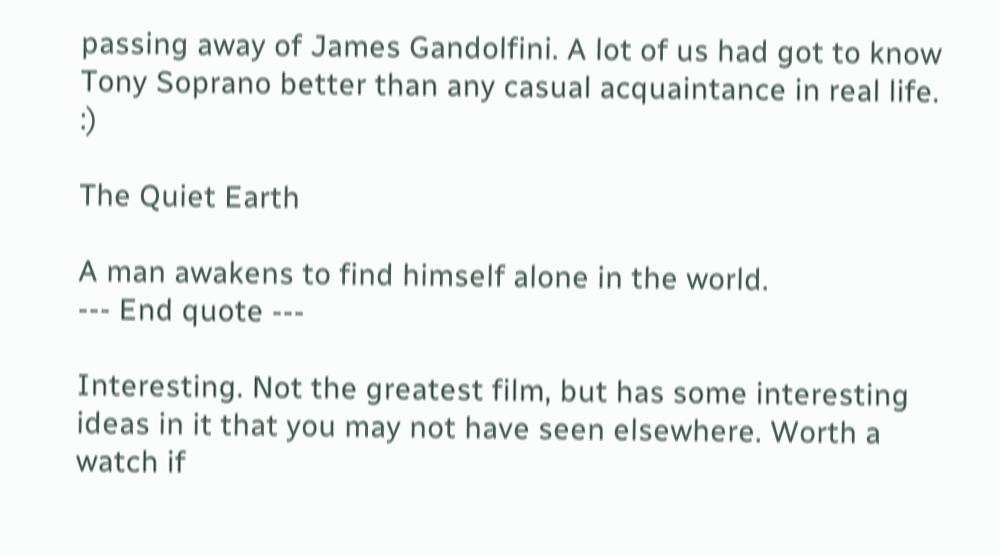passing away of James Gandolfini. A lot of us had got to know Tony Soprano better than any casual acquaintance in real life. :)

The Quiet Earth

A man awakens to find himself alone in the world.
--- End quote ---

Interesting. Not the greatest film, but has some interesting ideas in it that you may not have seen elsewhere. Worth a watch if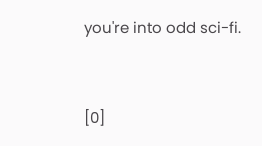you're into odd sci-fi.


[0]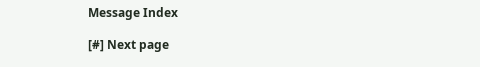Message Index

[#] Next page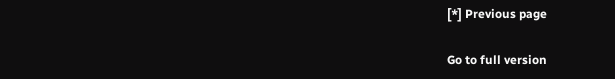[*] Previous page

Go to full version